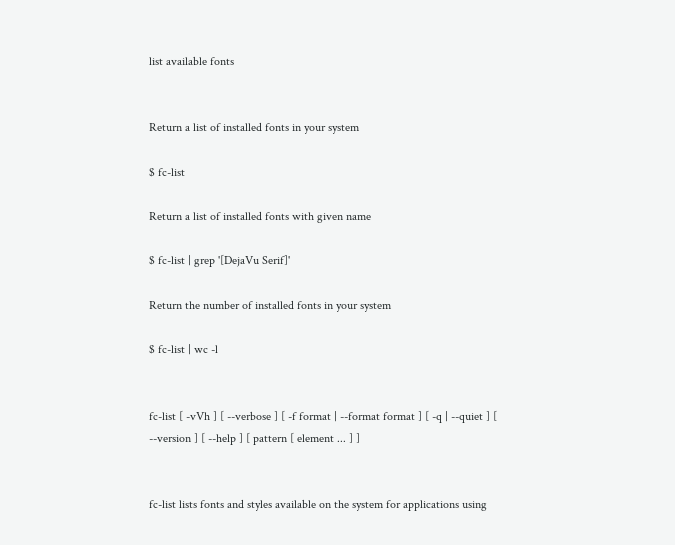list available fonts


Return a list of installed fonts in your system

$ fc-list

Return a list of installed fonts with given name

$ fc-list | grep '[DejaVu Serif]'

Return the number of installed fonts in your system

$ fc-list | wc -l


fc-list [ -vVh ] [ --verbose ] [ -f format | --format format ] [ -q | --quiet ] [ --version ] [ --help ] [ pattern [ element ... ] ]


fc-list lists fonts and styles available on the system for applications using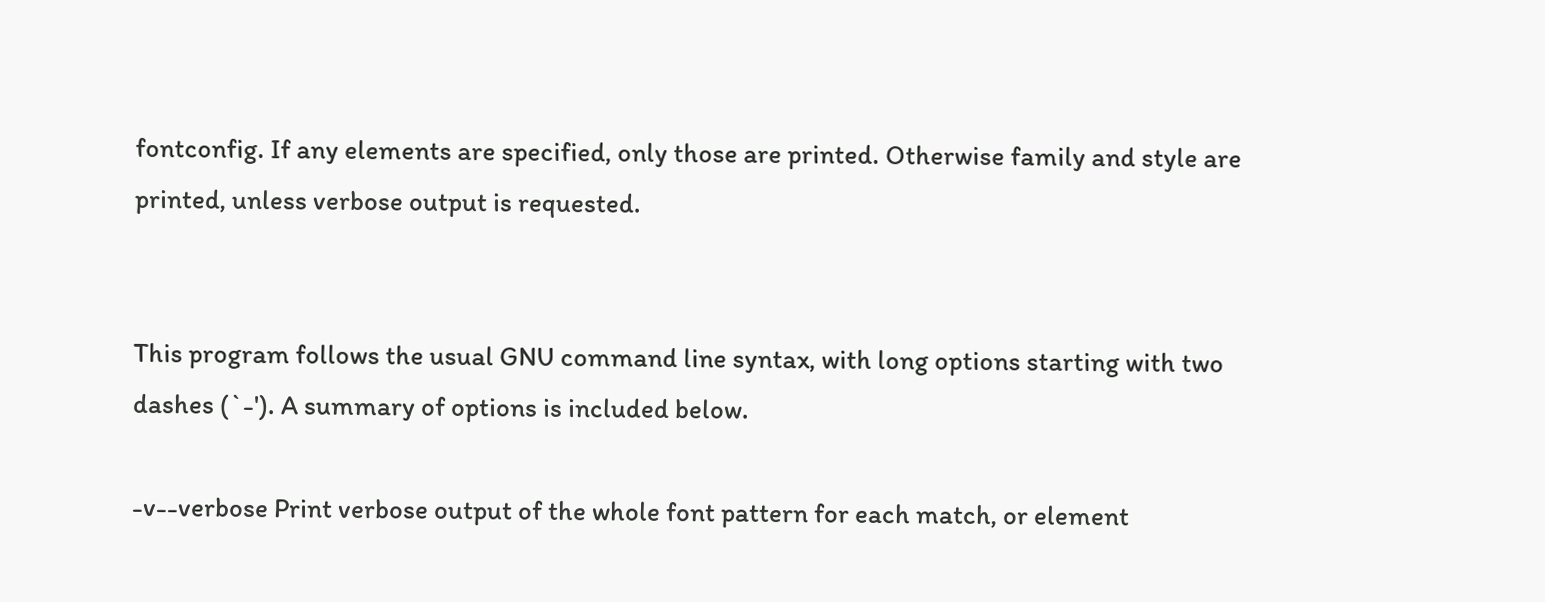fontconfig. If any elements are specified, only those are printed. Otherwise family and style are printed, unless verbose output is requested.


This program follows the usual GNU command line syntax, with long options starting with two dashes (`-'). A summary of options is included below.

-v--verbose Print verbose output of the whole font pattern for each match, or element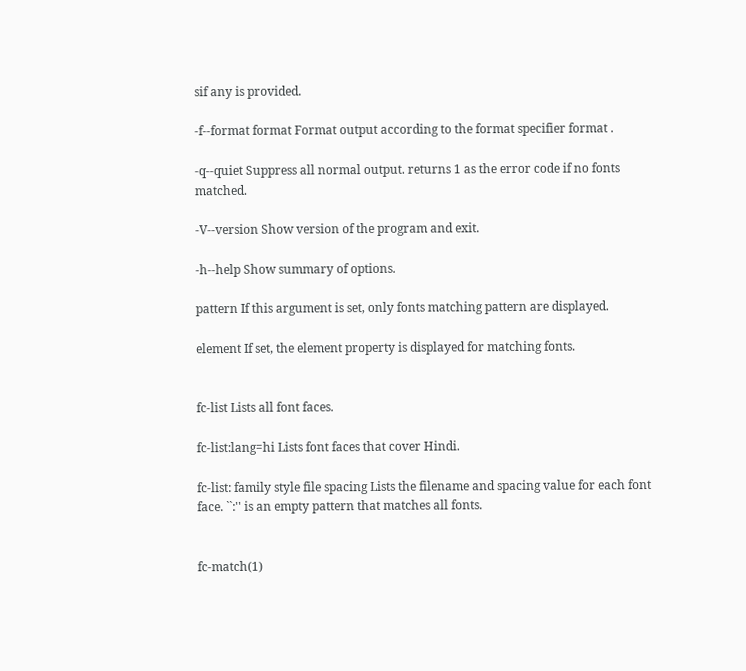sif any is provided.

-f--format format Format output according to the format specifier format .

-q--quiet Suppress all normal output. returns 1 as the error code if no fonts matched.

-V--version Show version of the program and exit.

-h--help Show summary of options.

pattern If this argument is set, only fonts matching pattern are displayed.

element If set, the element property is displayed for matching fonts.


fc-list Lists all font faces.

fc-list:lang=hi Lists font faces that cover Hindi.

fc-list: family style file spacing Lists the filename and spacing value for each font face. ``:'' is an empty pattern that matches all fonts.


fc-match(1)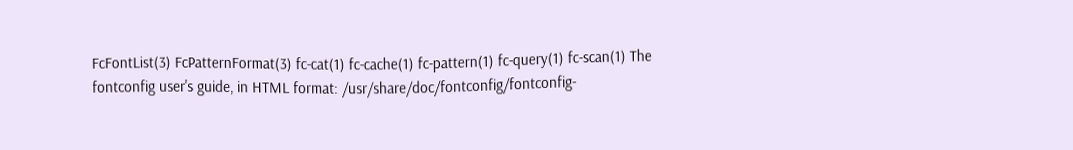FcFontList(3) FcPatternFormat(3) fc-cat(1) fc-cache(1) fc-pattern(1) fc-query(1) fc-scan(1) The fontconfig user's guide, in HTML format: /usr/share/doc/fontconfig/fontconfig-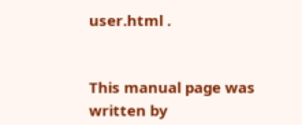user.html .


This manual page was written by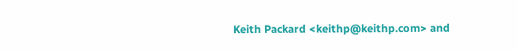Keith Packard <keithp@keithp.com> and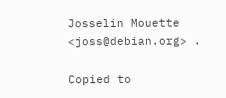Josselin Mouette <joss@debian.org> .

Copied to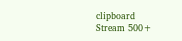clipboard
Stream 500+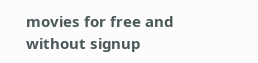movies for free and without signup